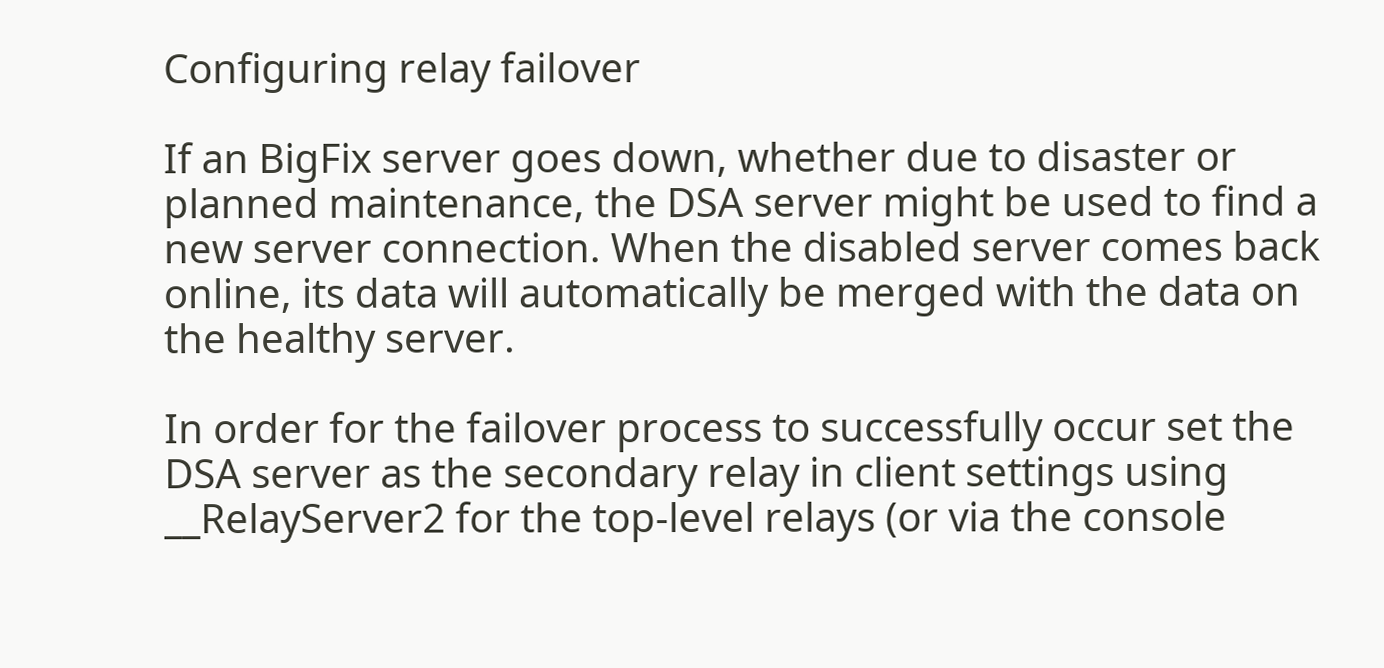Configuring relay failover

If an BigFix server goes down, whether due to disaster or planned maintenance, the DSA server might be used to find a new server connection. When the disabled server comes back online, its data will automatically be merged with the data on the healthy server.

In order for the failover process to successfully occur set the DSA server as the secondary relay in client settings using __RelayServer2 for the top-level relays (or via the console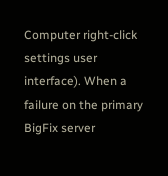Computer right-click settings user interface). When a failure on the primary BigFix server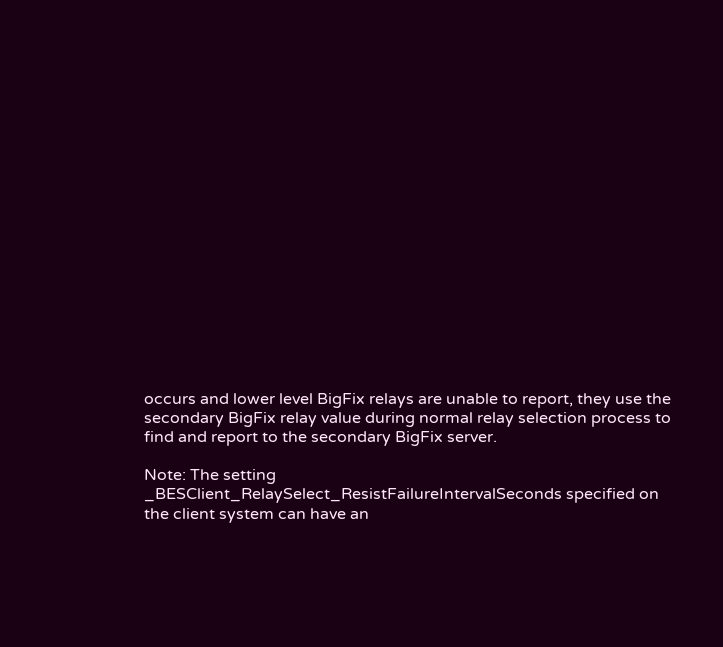occurs and lower level BigFix relays are unable to report, they use the secondary BigFix relay value during normal relay selection process to find and report to the secondary BigFix server.

Note: The setting _BESClient_RelaySelect_ResistFailureIntervalSeconds specified on the client system can have an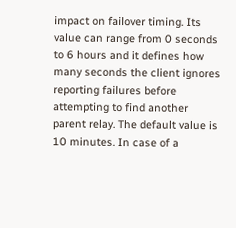impact on failover timing. Its value can range from 0 seconds to 6 hours and it defines how many seconds the client ignores reporting failures before attempting to find another parent relay. The default value is 10 minutes. In case of a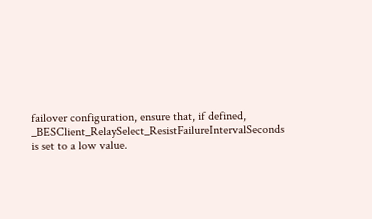failover configuration, ensure that, if defined, _BESClient_RelaySelect_ResistFailureIntervalSeconds is set to a low value.